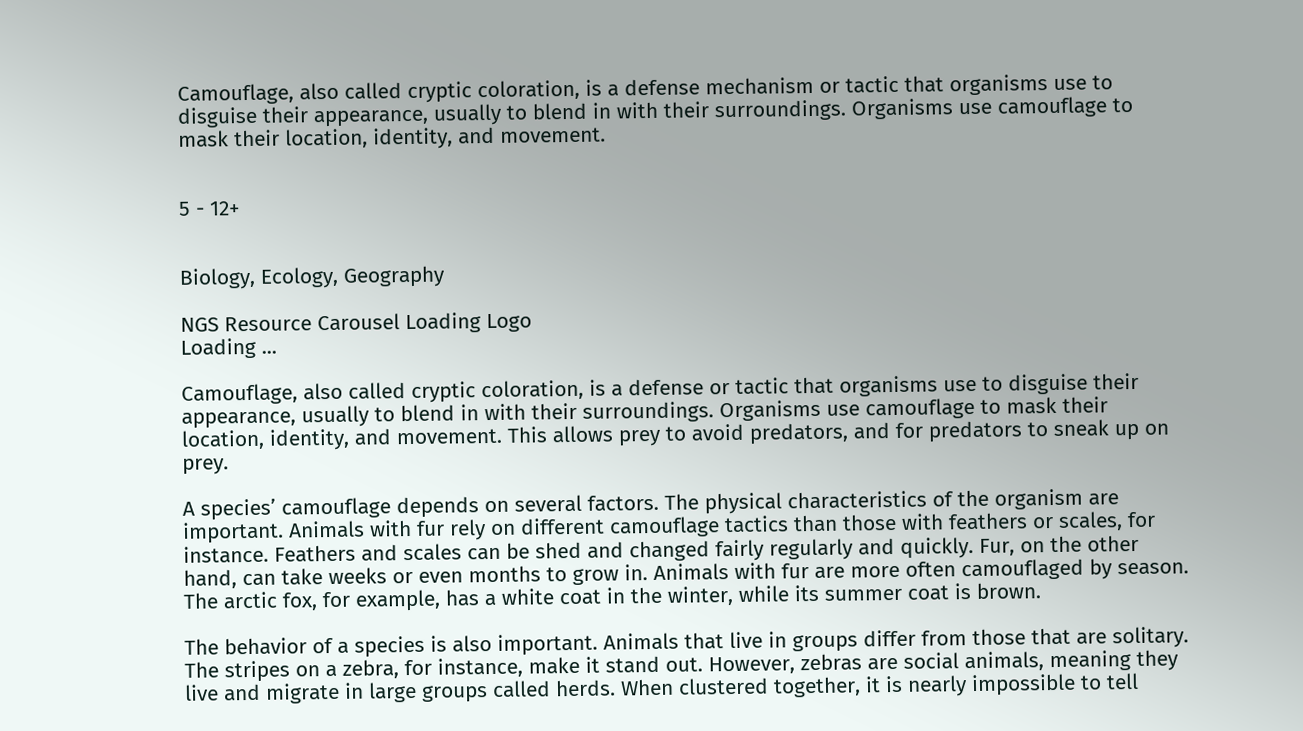Camouflage, also called cryptic coloration, is a defense mechanism or tactic that organisms use to disguise their appearance, usually to blend in with their surroundings. Organisms use camouflage to mask their location, identity, and movement.


5 - 12+


Biology, Ecology, Geography

NGS Resource Carousel Loading Logo
Loading ...

Camouflage, also called cryptic coloration, is a defense or tactic that organisms use to disguise their appearance, usually to blend in with their surroundings. Organisms use camouflage to mask their location, identity, and movement. This allows prey to avoid predators, and for predators to sneak up on prey.

A species’ camouflage depends on several factors. The physical characteristics of the organism are important. Animals with fur rely on different camouflage tactics than those with feathers or scales, for instance. Feathers and scales can be shed and changed fairly regularly and quickly. Fur, on the other hand, can take weeks or even months to grow in. Animals with fur are more often camouflaged by season. The arctic fox, for example, has a white coat in the winter, while its summer coat is brown.

The behavior of a species is also important. Animals that live in groups differ from those that are solitary. The stripes on a zebra, for instance, make it stand out. However, zebras are social animals, meaning they live and migrate in large groups called herds. When clustered together, it is nearly impossible to tell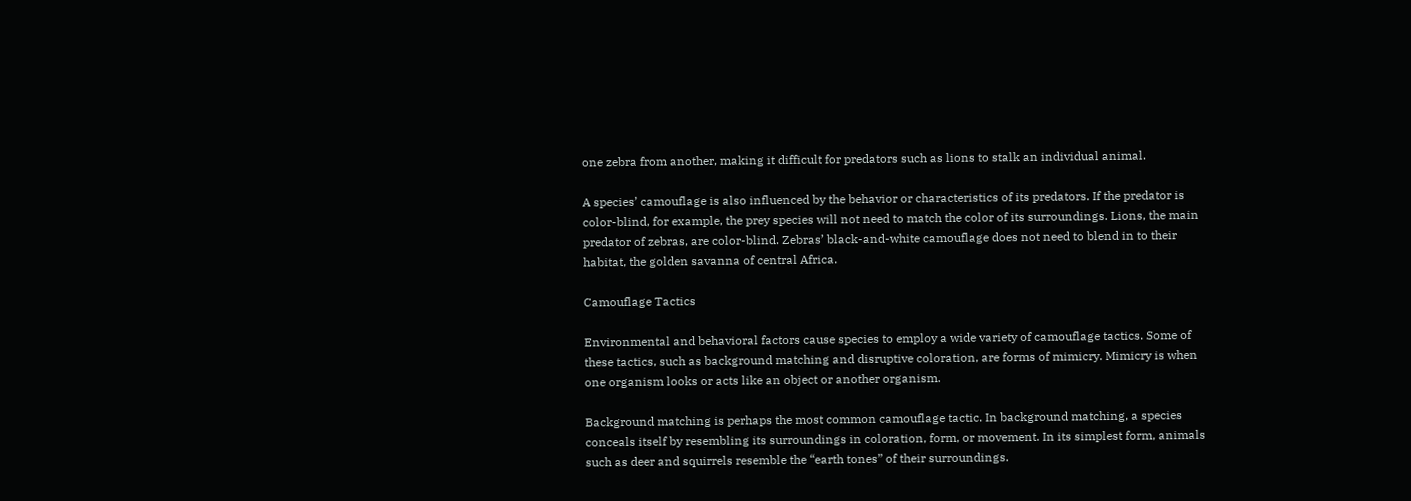one zebra from another, making it difficult for predators such as lions to stalk an individual animal.

A species’ camouflage is also influenced by the behavior or characteristics of its predators. If the predator is color-blind, for example, the prey species will not need to match the color of its surroundings. Lions, the main predator of zebras, are color-blind. Zebras’ black-and-white camouflage does not need to blend in to their habitat, the golden savanna of central Africa.

Camouflage Tactics

Environmental and behavioral factors cause species to employ a wide variety of camouflage tactics. Some of these tactics, such as background matching and disruptive coloration, are forms of mimicry. Mimicry is when one organism looks or acts like an object or another organism.

Background matching is perhaps the most common camouflage tactic. In background matching, a species conceals itself by resembling its surroundings in coloration, form, or movement. In its simplest form, animals such as deer and squirrels resemble the “earth tones” of their surroundings.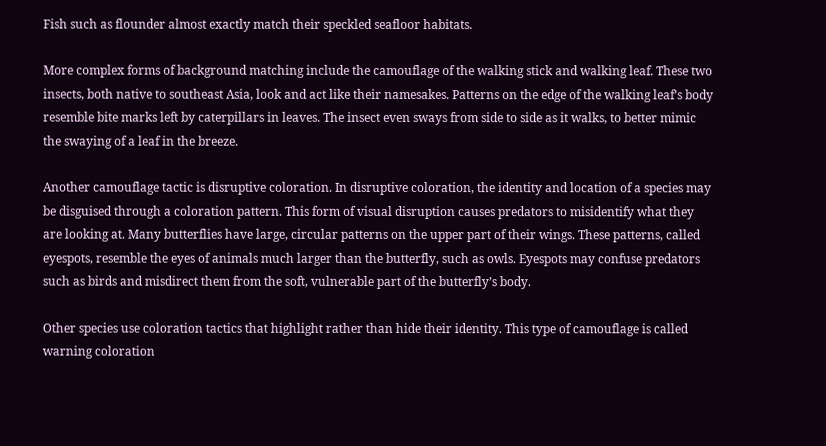Fish such as flounder almost exactly match their speckled seafloor habitats.

More complex forms of background matching include the camouflage of the walking stick and walking leaf. These two insects, both native to southeast Asia, look and act like their namesakes. Patterns on the edge of the walking leaf’s body resemble bite marks left by caterpillars in leaves. The insect even sways from side to side as it walks, to better mimic the swaying of a leaf in the breeze.

Another camouflage tactic is disruptive coloration. In disruptive coloration, the identity and location of a species may be disguised through a coloration pattern. This form of visual disruption causes predators to misidentify what they are looking at. Many butterflies have large, circular patterns on the upper part of their wings. These patterns, called eyespots, resemble the eyes of animals much larger than the butterfly, such as owls. Eyespots may confuse predators such as birds and misdirect them from the soft, vulnerable part of the butterfly’s body.

Other species use coloration tactics that highlight rather than hide their identity. This type of camouflage is called warning coloration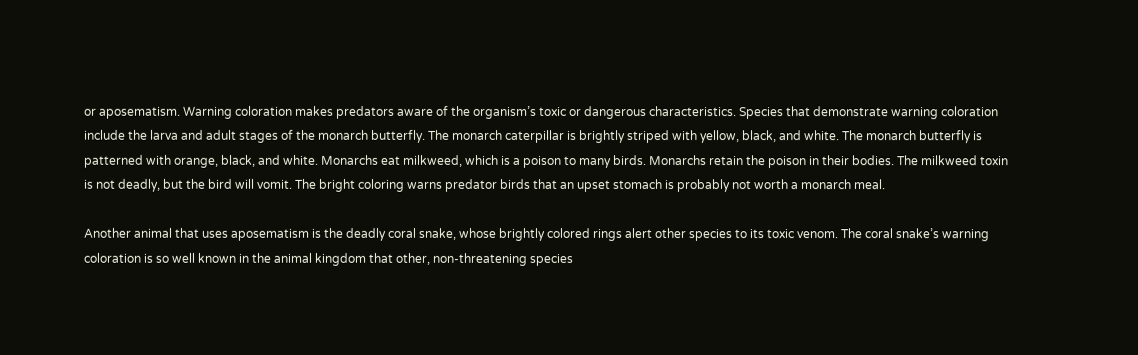or aposematism. Warning coloration makes predators aware of the organism’s toxic or dangerous characteristics. Species that demonstrate warning coloration include the larva and adult stages of the monarch butterfly. The monarch caterpillar is brightly striped with yellow, black, and white. The monarch butterfly is patterned with orange, black, and white. Monarchs eat milkweed, which is a poison to many birds. Monarchs retain the poison in their bodies. The milkweed toxin is not deadly, but the bird will vomit. The bright coloring warns predator birds that an upset stomach is probably not worth a monarch meal.

Another animal that uses aposematism is the deadly coral snake, whose brightly colored rings alert other species to its toxic venom. The coral snake’s warning coloration is so well known in the animal kingdom that other, non-threatening species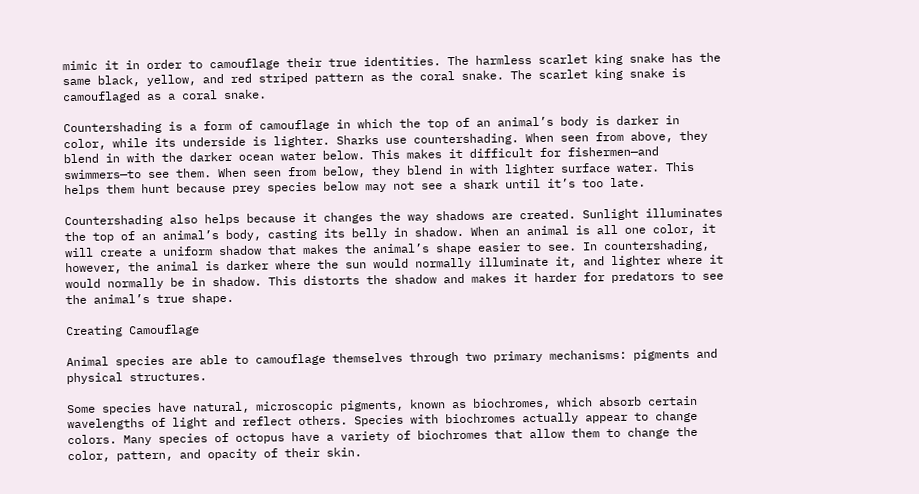mimic it in order to camouflage their true identities. The harmless scarlet king snake has the same black, yellow, and red striped pattern as the coral snake. The scarlet king snake is camouflaged as a coral snake.

Countershading is a form of camouflage in which the top of an animal’s body is darker in color, while its underside is lighter. Sharks use countershading. When seen from above, they blend in with the darker ocean water below. This makes it difficult for fishermen—and swimmers—to see them. When seen from below, they blend in with lighter surface water. This helps them hunt because prey species below may not see a shark until it’s too late.

Countershading also helps because it changes the way shadows are created. Sunlight illuminates the top of an animal’s body, casting its belly in shadow. When an animal is all one color, it will create a uniform shadow that makes the animal’s shape easier to see. In countershading, however, the animal is darker where the sun would normally illuminate it, and lighter where it would normally be in shadow. This distorts the shadow and makes it harder for predators to see the animal’s true shape.

Creating Camouflage

Animal species are able to camouflage themselves through two primary mechanisms: pigments and physical structures.

Some species have natural, microscopic pigments, known as biochromes, which absorb certain wavelengths of light and reflect others. Species with biochromes actually appear to change colors. Many species of octopus have a variety of biochromes that allow them to change the color, pattern, and opacity of their skin.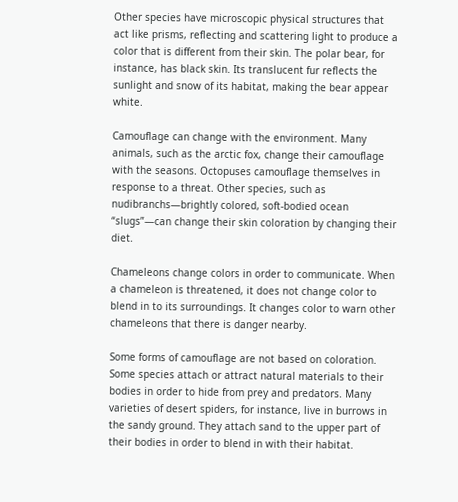Other species have microscopic physical structures that act like prisms, reflecting and scattering light to produce a color that is different from their skin. The polar bear, for instance, has black skin. Its translucent fur reflects the sunlight and snow of its habitat, making the bear appear white.

Camouflage can change with the environment. Many animals, such as the arctic fox, change their camouflage with the seasons. Octopuses camouflage themselves in response to a threat. Other species, such as nudibranchs—brightly colored, soft-bodied ocean “slugs”—can change their skin coloration by changing their diet.

Chameleons change colors in order to communicate. When a chameleon is threatened, it does not change color to blend in to its surroundings. It changes color to warn other chameleons that there is danger nearby.

Some forms of camouflage are not based on coloration. Some species attach or attract natural materials to their bodies in order to hide from prey and predators. Many varieties of desert spiders, for instance, live in burrows in the sandy ground. They attach sand to the upper part of their bodies in order to blend in with their habitat.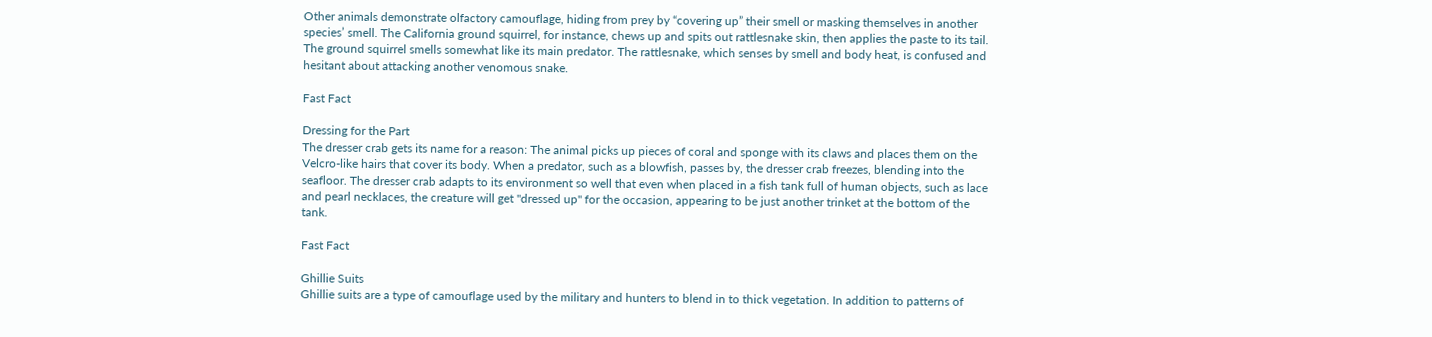Other animals demonstrate olfactory camouflage, hiding from prey by “covering up” their smell or masking themselves in another species’ smell. The California ground squirrel, for instance, chews up and spits out rattlesnake skin, then applies the paste to its tail. The ground squirrel smells somewhat like its main predator. The rattlesnake, which senses by smell and body heat, is confused and hesitant about attacking another venomous snake.

Fast Fact

Dressing for the Part
The dresser crab gets its name for a reason: The animal picks up pieces of coral and sponge with its claws and places them on the Velcro-like hairs that cover its body. When a predator, such as a blowfish, passes by, the dresser crab freezes, blending into the seafloor. The dresser crab adapts to its environment so well that even when placed in a fish tank full of human objects, such as lace and pearl necklaces, the creature will get "dressed up" for the occasion, appearing to be just another trinket at the bottom of the tank.

Fast Fact

Ghillie Suits
Ghillie suits are a type of camouflage used by the military and hunters to blend in to thick vegetation. In addition to patterns of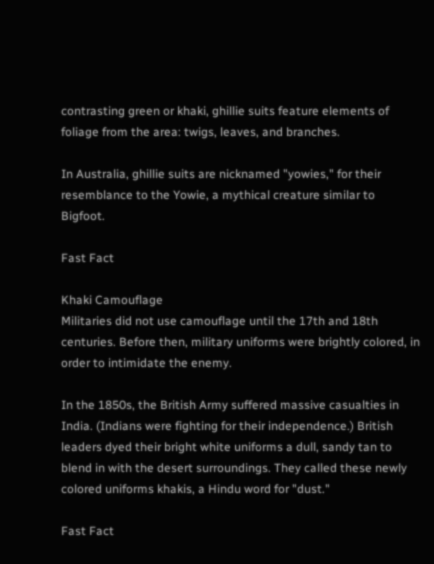contrasting green or khaki, ghillie suits feature elements of foliage from the area: twigs, leaves, and branches.

In Australia, ghillie suits are nicknamed "yowies," for their resemblance to the Yowie, a mythical creature similar to Bigfoot.

Fast Fact

Khaki Camouflage
Militaries did not use camouflage until the 17th and 18th centuries. Before then, military uniforms were brightly colored, in order to intimidate the enemy.

In the 1850s, the British Army suffered massive casualties in India. (Indians were fighting for their independence.) British leaders dyed their bright white uniforms a dull, sandy tan to blend in with the desert surroundings. They called these newly colored uniforms khakis, a Hindu word for "dust."

Fast Fact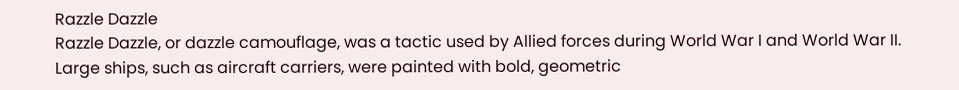Razzle Dazzle
Razzle Dazzle, or dazzle camouflage, was a tactic used by Allied forces during World War I and World War II. Large ships, such as aircraft carriers, were painted with bold, geometric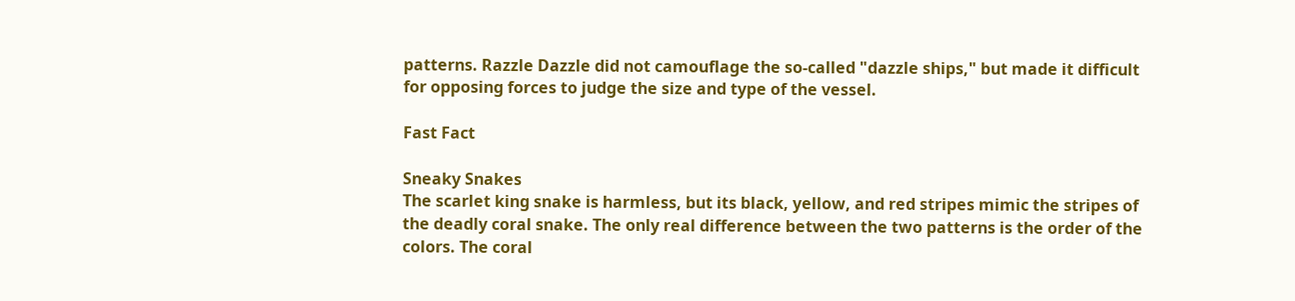patterns. Razzle Dazzle did not camouflage the so-called "dazzle ships," but made it difficult for opposing forces to judge the size and type of the vessel.

Fast Fact

Sneaky Snakes
The scarlet king snake is harmless, but its black, yellow, and red stripes mimic the stripes of the deadly coral snake. The only real difference between the two patterns is the order of the colors. The coral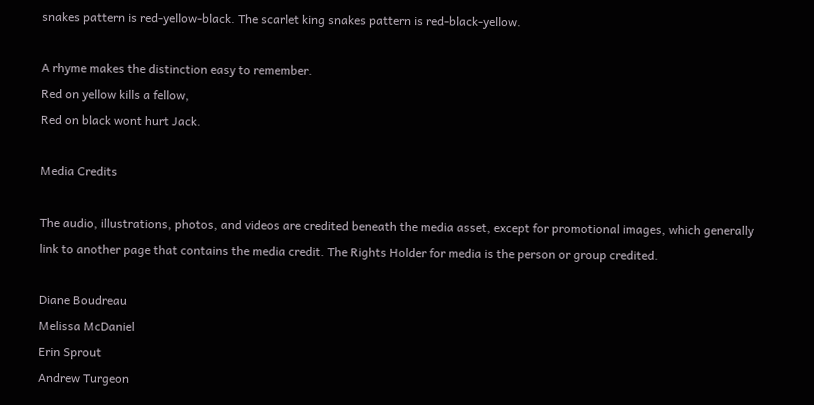snakes pattern is red-yellow-black. The scarlet king snakes pattern is red-black-yellow.

A rhyme makes the distinction easy to remember.
Red on yellow kills a fellow,
Red on black wont hurt Jack.

Media Credits

The audio, illustrations, photos, and videos are credited beneath the media asset, except for promotional images, which generally link to another page that contains the media credit. The Rights Holder for media is the person or group credited.

Diane Boudreau
Melissa McDaniel
Erin Sprout
Andrew Turgeon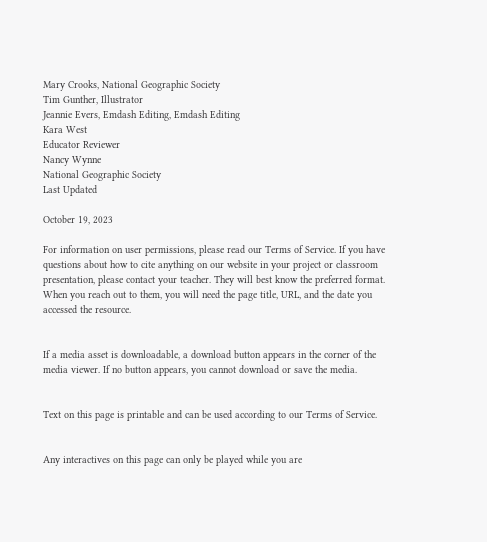Mary Crooks, National Geographic Society
Tim Gunther, Illustrator
Jeannie Evers, Emdash Editing, Emdash Editing
Kara West
Educator Reviewer
Nancy Wynne
National Geographic Society
Last Updated

October 19, 2023

For information on user permissions, please read our Terms of Service. If you have questions about how to cite anything on our website in your project or classroom presentation, please contact your teacher. They will best know the preferred format. When you reach out to them, you will need the page title, URL, and the date you accessed the resource.


If a media asset is downloadable, a download button appears in the corner of the media viewer. If no button appears, you cannot download or save the media.


Text on this page is printable and can be used according to our Terms of Service.


Any interactives on this page can only be played while you are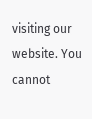visiting our website. You cannot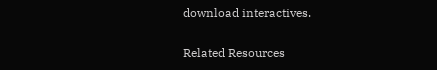download interactives.

Related Resources